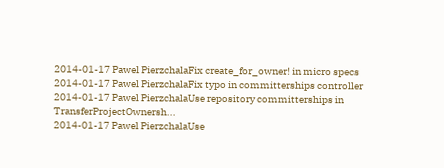2014-01-17 Pawel PierzchalaFix create_for_owner! in micro specs
2014-01-17 Pawel PierzchalaFix typo in committerships controller
2014-01-17 Pawel PierzchalaUse repository committerships in TransferProjectOwnersh...
2014-01-17 Pawel PierzchalaUse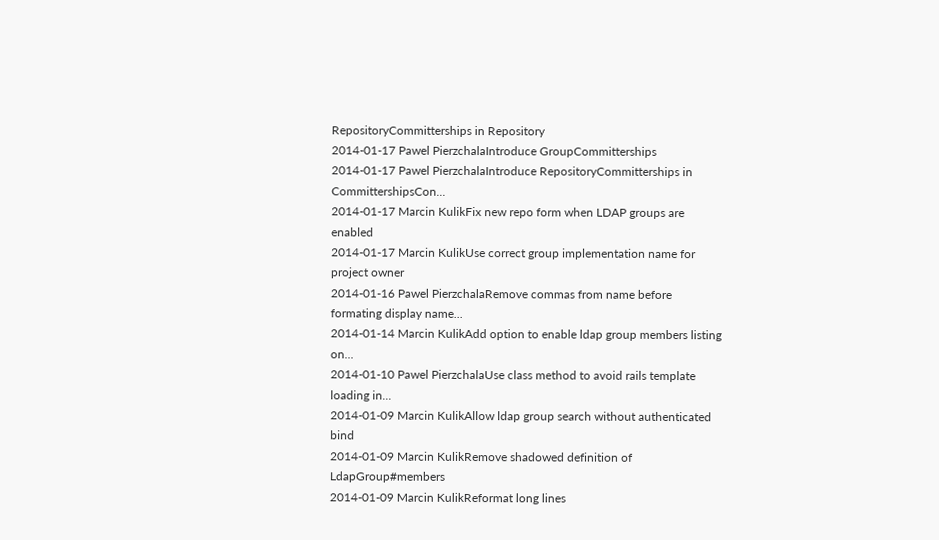RepositoryCommitterships in Repository
2014-01-17 Pawel PierzchalaIntroduce GroupCommitterships
2014-01-17 Pawel PierzchalaIntroduce RepositoryCommitterships in CommittershipsCon...
2014-01-17 Marcin KulikFix new repo form when LDAP groups are enabled
2014-01-17 Marcin KulikUse correct group implementation name for project owner
2014-01-16 Pawel PierzchalaRemove commas from name before formating display name...
2014-01-14 Marcin KulikAdd option to enable ldap group members listing on...
2014-01-10 Pawel PierzchalaUse class method to avoid rails template loading in...
2014-01-09 Marcin KulikAllow ldap group search without authenticated bind
2014-01-09 Marcin KulikRemove shadowed definition of LdapGroup#members
2014-01-09 Marcin KulikReformat long lines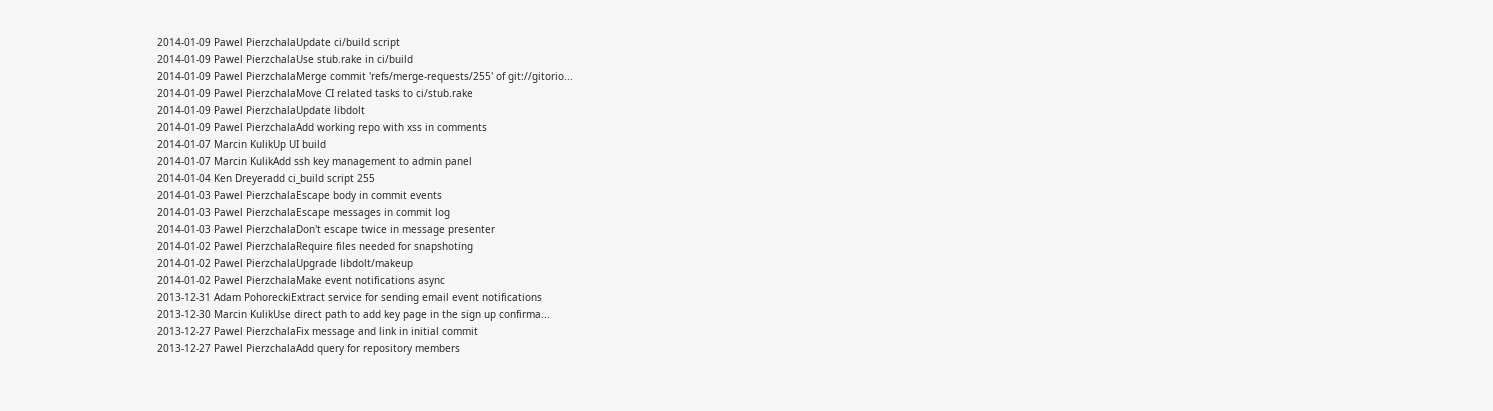2014-01-09 Pawel PierzchalaUpdate ci/build script
2014-01-09 Pawel PierzchalaUse stub.rake in ci/build
2014-01-09 Pawel PierzchalaMerge commit 'refs/merge-requests/255' of git://gitorio...
2014-01-09 Pawel PierzchalaMove CI related tasks to ci/stub.rake
2014-01-09 Pawel PierzchalaUpdate libdolt
2014-01-09 Pawel PierzchalaAdd working repo with xss in comments
2014-01-07 Marcin KulikUp UI build
2014-01-07 Marcin KulikAdd ssh key management to admin panel
2014-01-04 Ken Dreyeradd ci_build script 255
2014-01-03 Pawel PierzchalaEscape body in commit events
2014-01-03 Pawel PierzchalaEscape messages in commit log
2014-01-03 Pawel PierzchalaDon't escape twice in message presenter
2014-01-02 Pawel PierzchalaRequire files needed for snapshoting
2014-01-02 Pawel PierzchalaUpgrade libdolt/makeup
2014-01-02 Pawel PierzchalaMake event notifications async
2013-12-31 Adam PohoreckiExtract service for sending email event notifications
2013-12-30 Marcin KulikUse direct path to add key page in the sign up confirma...
2013-12-27 Pawel PierzchalaFix message and link in initial commit
2013-12-27 Pawel PierzchalaAdd query for repository members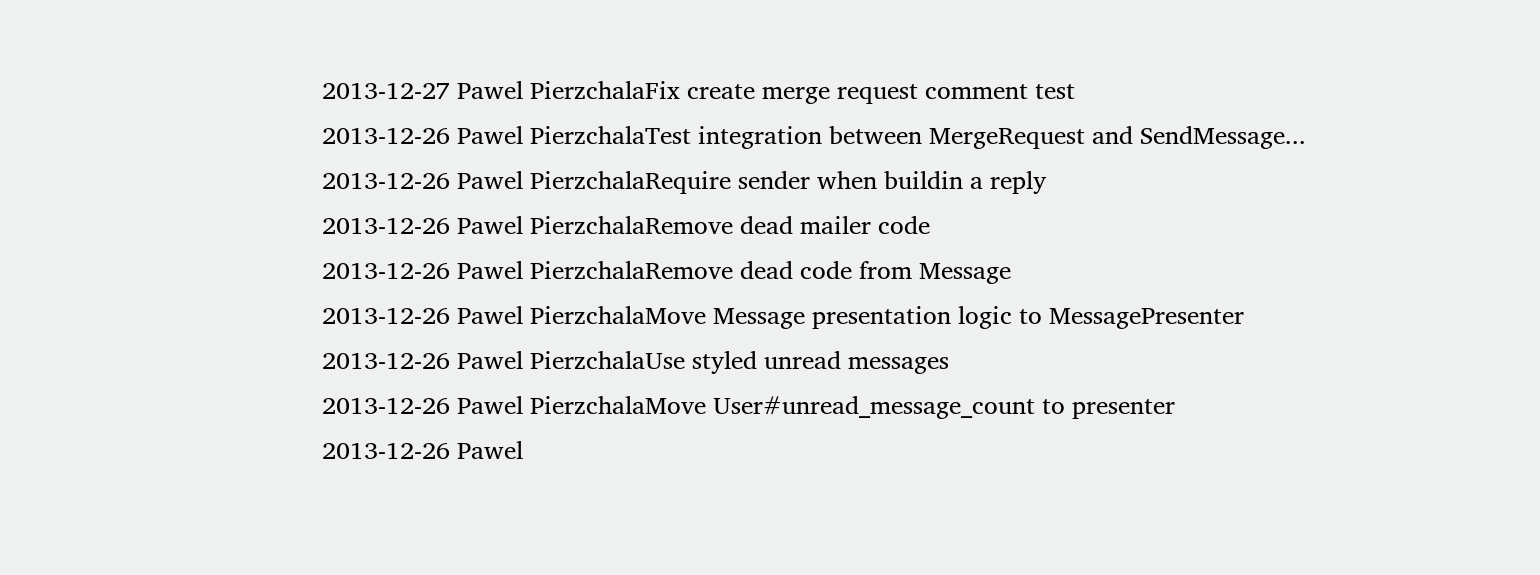2013-12-27 Pawel PierzchalaFix create merge request comment test
2013-12-26 Pawel PierzchalaTest integration between MergeRequest and SendMessage...
2013-12-26 Pawel PierzchalaRequire sender when buildin a reply
2013-12-26 Pawel PierzchalaRemove dead mailer code
2013-12-26 Pawel PierzchalaRemove dead code from Message
2013-12-26 Pawel PierzchalaMove Message presentation logic to MessagePresenter
2013-12-26 Pawel PierzchalaUse styled unread messages
2013-12-26 Pawel PierzchalaMove User#unread_message_count to presenter
2013-12-26 Pawel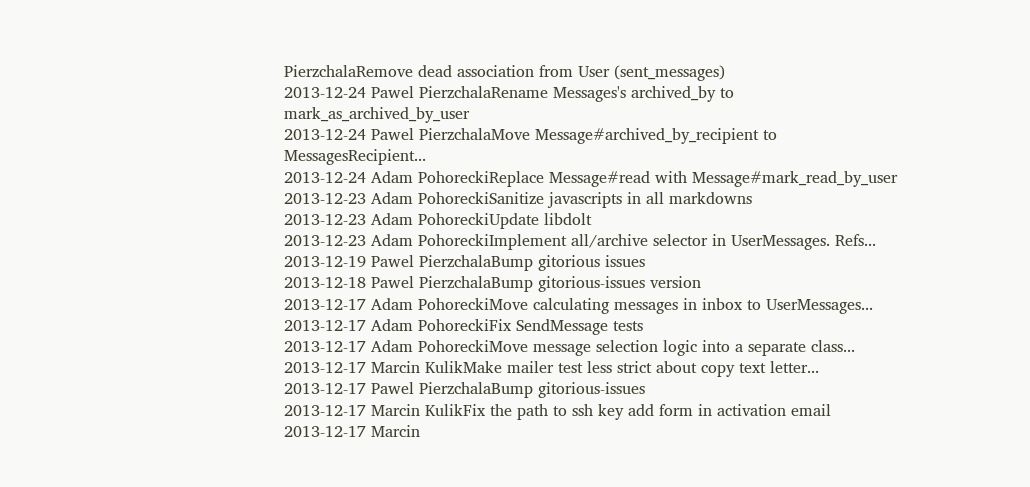PierzchalaRemove dead association from User (sent_messages)
2013-12-24 Pawel PierzchalaRename Messages's archived_by to mark_as_archived_by_user
2013-12-24 Pawel PierzchalaMove Message#archived_by_recipient to MessagesRecipient...
2013-12-24 Adam PohoreckiReplace Message#read with Message#mark_read_by_user
2013-12-23 Adam PohoreckiSanitize javascripts in all markdowns
2013-12-23 Adam PohoreckiUpdate libdolt
2013-12-23 Adam PohoreckiImplement all/archive selector in UserMessages. Refs...
2013-12-19 Pawel PierzchalaBump gitorious issues
2013-12-18 Pawel PierzchalaBump gitorious-issues version
2013-12-17 Adam PohoreckiMove calculating messages in inbox to UserMessages...
2013-12-17 Adam PohoreckiFix SendMessage tests
2013-12-17 Adam PohoreckiMove message selection logic into a separate class...
2013-12-17 Marcin KulikMake mailer test less strict about copy text letter...
2013-12-17 Pawel PierzchalaBump gitorious-issues
2013-12-17 Marcin KulikFix the path to ssh key add form in activation email
2013-12-17 Marcin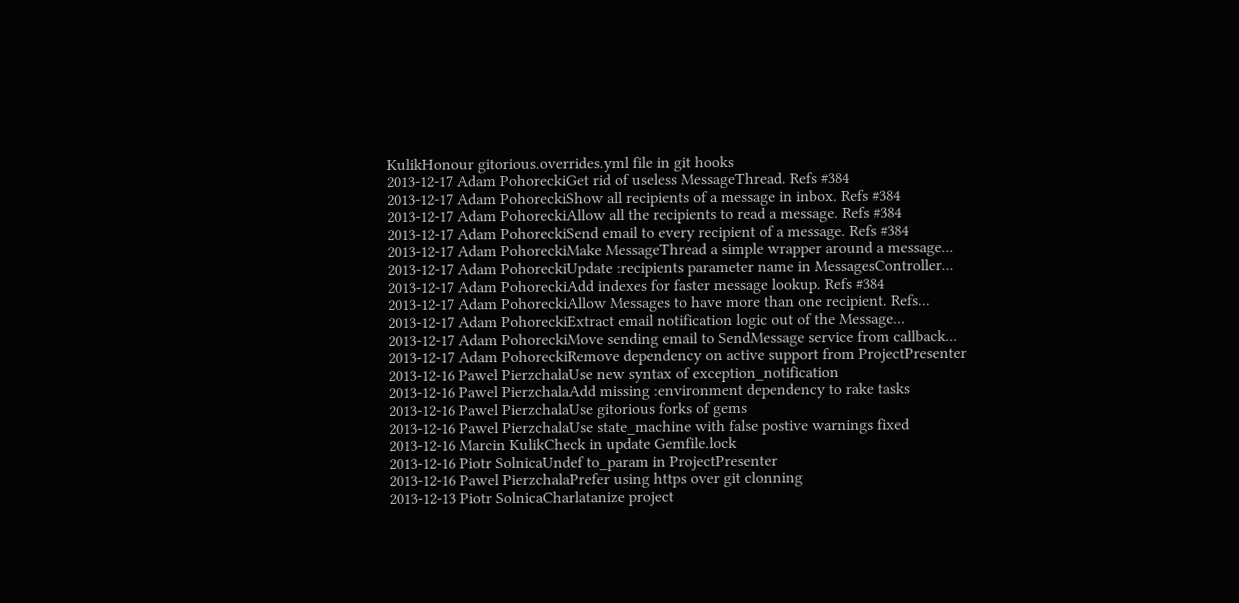KulikHonour gitorious.overrides.yml file in git hooks
2013-12-17 Adam PohoreckiGet rid of useless MessageThread. Refs #384
2013-12-17 Adam PohoreckiShow all recipients of a message in inbox. Refs #384
2013-12-17 Adam PohoreckiAllow all the recipients to read a message. Refs #384
2013-12-17 Adam PohoreckiSend email to every recipient of a message. Refs #384
2013-12-17 Adam PohoreckiMake MessageThread a simple wrapper around a message...
2013-12-17 Adam PohoreckiUpdate :recipients parameter name in MessagesController...
2013-12-17 Adam PohoreckiAdd indexes for faster message lookup. Refs #384
2013-12-17 Adam PohoreckiAllow Messages to have more than one recipient. Refs...
2013-12-17 Adam PohoreckiExtract email notification logic out of the Message...
2013-12-17 Adam PohoreckiMove sending email to SendMessage service from callback...
2013-12-17 Adam PohoreckiRemove dependency on active support from ProjectPresenter
2013-12-16 Pawel PierzchalaUse new syntax of exception_notification
2013-12-16 Pawel PierzchalaAdd missing :environment dependency to rake tasks
2013-12-16 Pawel PierzchalaUse gitorious forks of gems
2013-12-16 Pawel PierzchalaUse state_machine with false postive warnings fixed
2013-12-16 Marcin KulikCheck in update Gemfile.lock
2013-12-16 Piotr SolnicaUndef to_param in ProjectPresenter
2013-12-16 Pawel PierzchalaPrefer using https over git clonning
2013-12-13 Piotr SolnicaCharlatanize project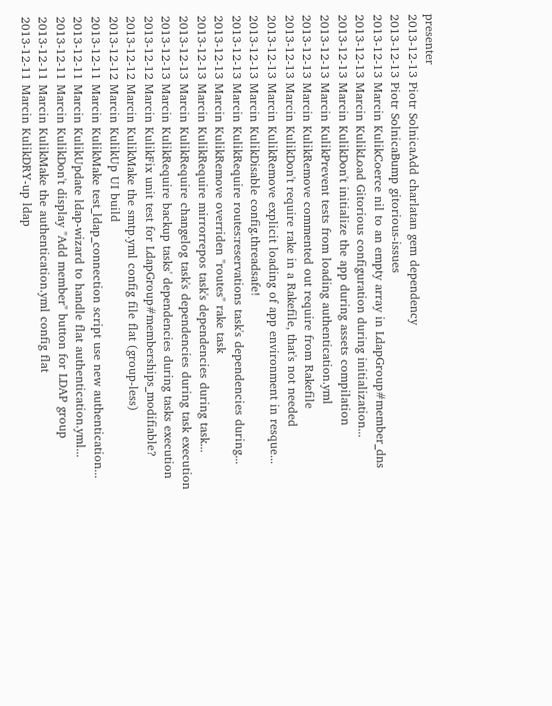presenter
2013-12-13 Piotr SolnicaAdd charlatan gem dependency
2013-12-13 Piotr SolnicaBump gitorious-issues
2013-12-13 Marcin KulikCoerce nil to an empty array in LdapGroup#member_dns
2013-12-13 Marcin KulikLoad Gitorious configuration during initialization...
2013-12-13 Marcin KulikDon't initialize the app during assets compilation
2013-12-13 Marcin KulikPrevent tests from loading authentication.yml
2013-12-13 Marcin KulikRemove commented out require from Rakefile
2013-12-13 Marcin KulikDon't require rake in a Rakefile, that's not needed
2013-12-13 Marcin KulikRemove explicit loading of app environment in resque...
2013-12-13 Marcin KulikDisable config.threadsafe!
2013-12-13 Marcin KulikRequire routes:reservations task's dependencies during...
2013-12-13 Marcin KulikRemove overriden "routes" rake task
2013-12-13 Marcin KulikRequire mirrorrepos task's dependencies during task...
2013-12-13 Marcin KulikRequire changelog task's dependencies during task execution
2013-12-13 Marcin KulikRequire backup tasks' dependencies during tasks execution
2013-12-12 Marcin KulikFix unit test for LdapGroup#memberships_modifiable?
2013-12-12 Marcin KulikMake the smtp.yml config file flat (group-less)
2013-12-12 Marcin KulikUp UI build
2013-12-11 Marcin KulikMake test_ldap_connection script use new authentication...
2013-12-11 Marcin KulikUpdate ldap-wizard to handle flat authentication.yml...
2013-12-11 Marcin KulikDon't display "Add member" button for LDAP group
2013-12-11 Marcin KulikMake the authentication.yml config flat
2013-12-11 Marcin KulikDRY-up ldap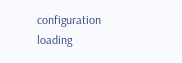configuration loading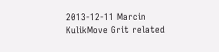2013-12-11 Marcin KulikMove Grit related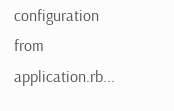configuration from application.rb...